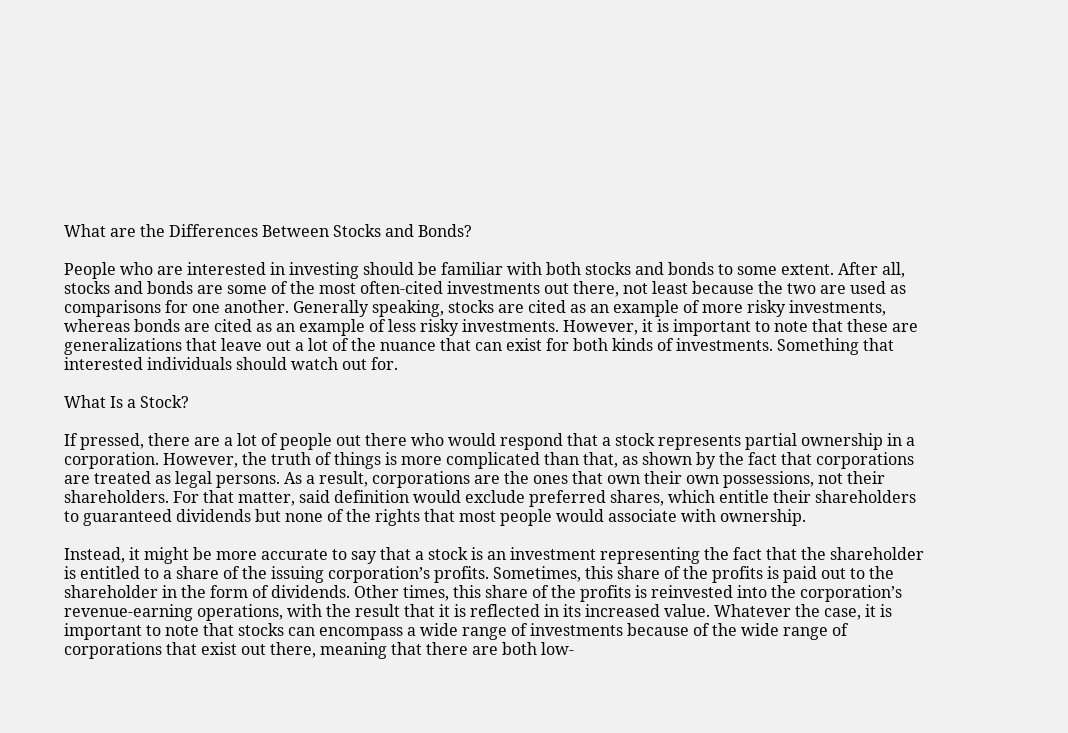What are the Differences Between Stocks and Bonds?

People who are interested in investing should be familiar with both stocks and bonds to some extent. After all, stocks and bonds are some of the most often-cited investments out there, not least because the two are used as comparisons for one another. Generally speaking, stocks are cited as an example of more risky investments, whereas bonds are cited as an example of less risky investments. However, it is important to note that these are generalizations that leave out a lot of the nuance that can exist for both kinds of investments. Something that interested individuals should watch out for.

What Is a Stock?

If pressed, there are a lot of people out there who would respond that a stock represents partial ownership in a corporation. However, the truth of things is more complicated than that, as shown by the fact that corporations are treated as legal persons. As a result, corporations are the ones that own their own possessions, not their shareholders. For that matter, said definition would exclude preferred shares, which entitle their shareholders to guaranteed dividends but none of the rights that most people would associate with ownership.

Instead, it might be more accurate to say that a stock is an investment representing the fact that the shareholder is entitled to a share of the issuing corporation’s profits. Sometimes, this share of the profits is paid out to the shareholder in the form of dividends. Other times, this share of the profits is reinvested into the corporation’s revenue-earning operations, with the result that it is reflected in its increased value. Whatever the case, it is important to note that stocks can encompass a wide range of investments because of the wide range of corporations that exist out there, meaning that there are both low-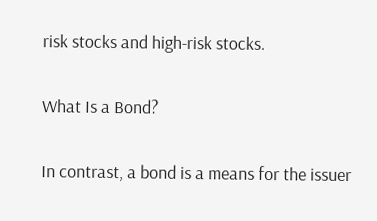risk stocks and high-risk stocks.

What Is a Bond?

In contrast, a bond is a means for the issuer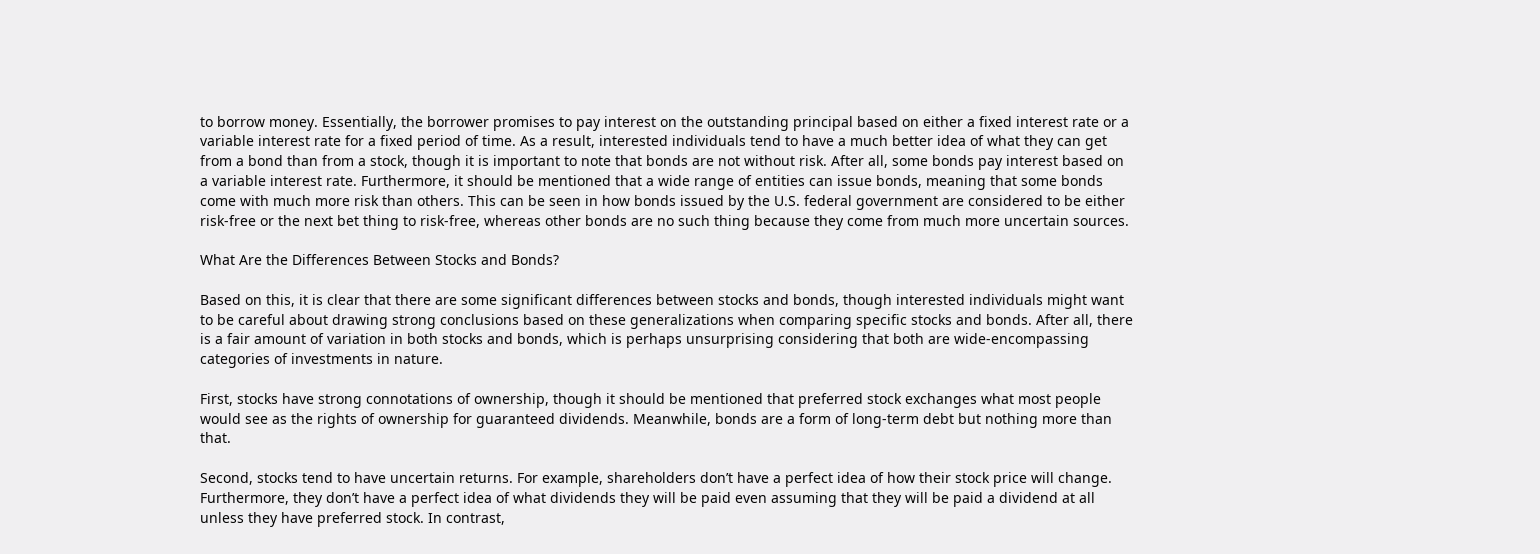to borrow money. Essentially, the borrower promises to pay interest on the outstanding principal based on either a fixed interest rate or a variable interest rate for a fixed period of time. As a result, interested individuals tend to have a much better idea of what they can get from a bond than from a stock, though it is important to note that bonds are not without risk. After all, some bonds pay interest based on a variable interest rate. Furthermore, it should be mentioned that a wide range of entities can issue bonds, meaning that some bonds come with much more risk than others. This can be seen in how bonds issued by the U.S. federal government are considered to be either risk-free or the next bet thing to risk-free, whereas other bonds are no such thing because they come from much more uncertain sources.

What Are the Differences Between Stocks and Bonds?

Based on this, it is clear that there are some significant differences between stocks and bonds, though interested individuals might want to be careful about drawing strong conclusions based on these generalizations when comparing specific stocks and bonds. After all, there is a fair amount of variation in both stocks and bonds, which is perhaps unsurprising considering that both are wide-encompassing categories of investments in nature.

First, stocks have strong connotations of ownership, though it should be mentioned that preferred stock exchanges what most people would see as the rights of ownership for guaranteed dividends. Meanwhile, bonds are a form of long-term debt but nothing more than that.

Second, stocks tend to have uncertain returns. For example, shareholders don’t have a perfect idea of how their stock price will change. Furthermore, they don’t have a perfect idea of what dividends they will be paid even assuming that they will be paid a dividend at all unless they have preferred stock. In contrast,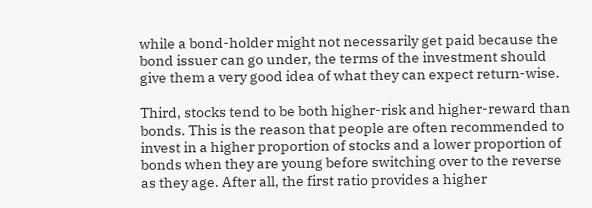while a bond-holder might not necessarily get paid because the bond issuer can go under, the terms of the investment should give them a very good idea of what they can expect return-wise.

Third, stocks tend to be both higher-risk and higher-reward than bonds. This is the reason that people are often recommended to invest in a higher proportion of stocks and a lower proportion of bonds when they are young before switching over to the reverse as they age. After all, the first ratio provides a higher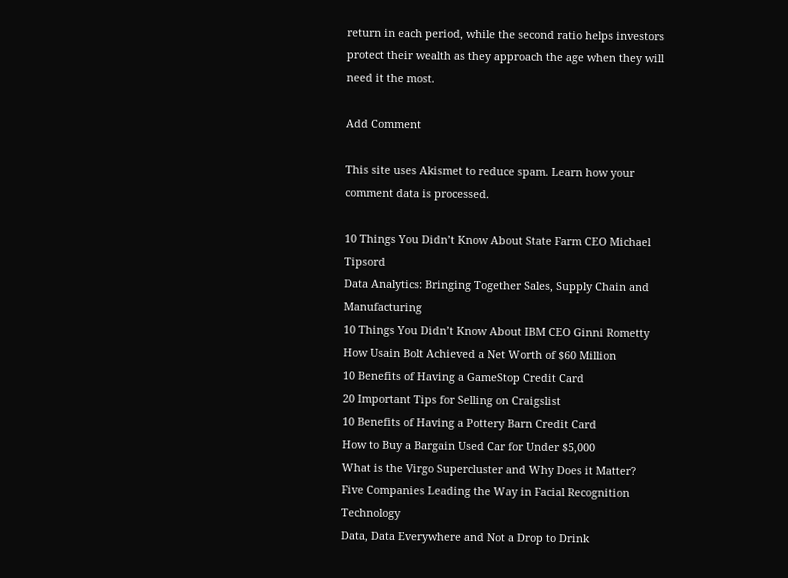return in each period, while the second ratio helps investors protect their wealth as they approach the age when they will need it the most.

Add Comment

This site uses Akismet to reduce spam. Learn how your comment data is processed.

10 Things You Didn’t Know About State Farm CEO Michael Tipsord
Data Analytics: Bringing Together Sales, Supply Chain and Manufacturing
10 Things You Didn’t Know About IBM CEO Ginni Rometty
How Usain Bolt Achieved a Net Worth of $60 Million
10 Benefits of Having a GameStop Credit Card
20 Important Tips for Selling on Craigslist
10 Benefits of Having a Pottery Barn Credit Card
How to Buy a Bargain Used Car for Under $5,000
What is the Virgo Supercluster and Why Does it Matter?
Five Companies Leading the Way in Facial Recognition Technology
Data, Data Everywhere and Not a Drop to Drink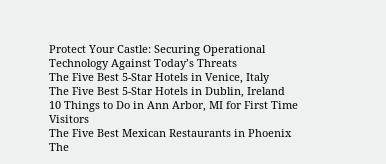Protect Your Castle: Securing Operational Technology Against Today’s Threats
The Five Best 5-Star Hotels in Venice, Italy
The Five Best 5-Star Hotels in Dublin, Ireland
10 Things to Do in Ann Arbor, MI for First Time Visitors
The Five Best Mexican Restaurants in Phoenix
The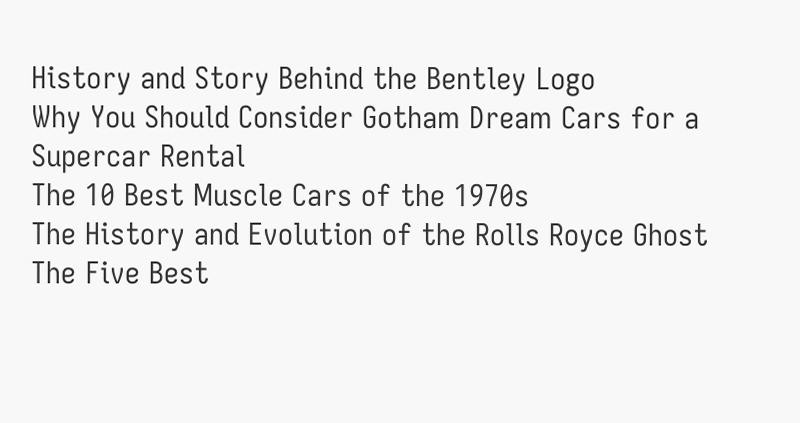History and Story Behind the Bentley Logo
Why You Should Consider Gotham Dream Cars for a Supercar Rental
The 10 Best Muscle Cars of the 1970s
The History and Evolution of the Rolls Royce Ghost
The Five Best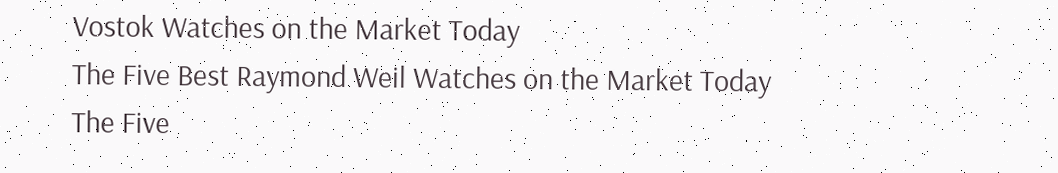Vostok Watches on the Market Today
The Five Best Raymond Weil Watches on the Market Today
The Five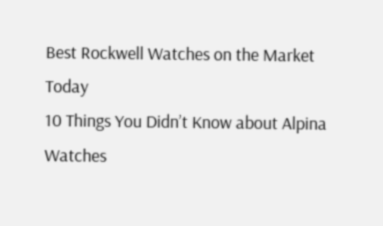Best Rockwell Watches on the Market Today
10 Things You Didn’t Know about Alpina Watches